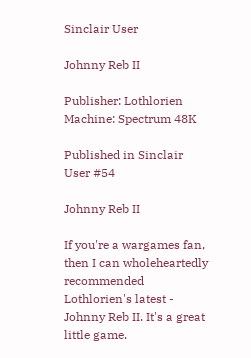Sinclair User

Johnny Reb II

Publisher: Lothlorien
Machine: Spectrum 48K

Published in Sinclair User #54

Johnny Reb II

If you're a wargames fan, then I can wholeheartedly recommended Lothlorien's latest - Johnny Reb II. It's a great little game.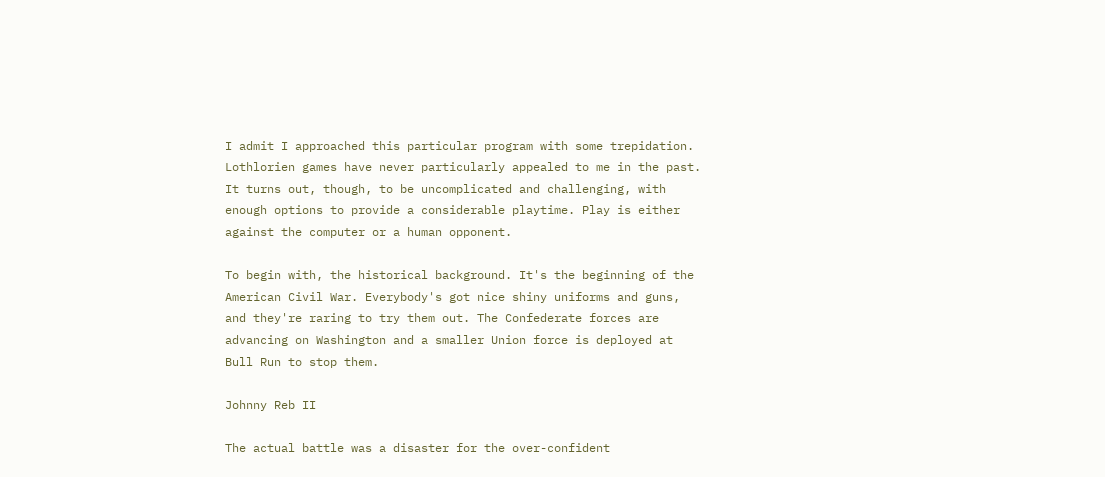I admit I approached this particular program with some trepidation. Lothlorien games have never particularly appealed to me in the past. It turns out, though, to be uncomplicated and challenging, with enough options to provide a considerable playtime. Play is either against the computer or a human opponent.

To begin with, the historical background. It's the beginning of the American Civil War. Everybody's got nice shiny uniforms and guns, and they're raring to try them out. The Confederate forces are advancing on Washington and a smaller Union force is deployed at Bull Run to stop them.

Johnny Reb II

The actual battle was a disaster for the over-confident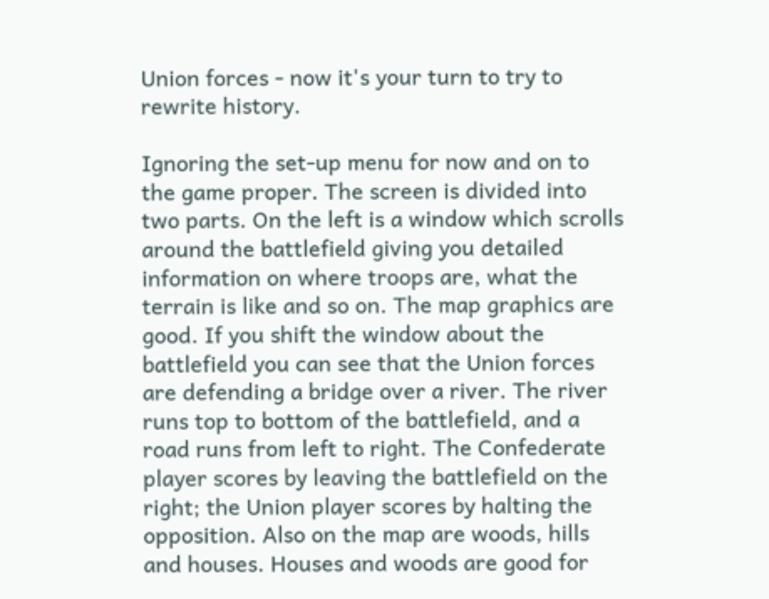Union forces - now it's your turn to try to rewrite history.

Ignoring the set-up menu for now and on to the game proper. The screen is divided into two parts. On the left is a window which scrolls around the battlefield giving you detailed information on where troops are, what the terrain is like and so on. The map graphics are good. If you shift the window about the battlefield you can see that the Union forces are defending a bridge over a river. The river runs top to bottom of the battlefield, and a road runs from left to right. The Confederate player scores by leaving the battlefield on the right; the Union player scores by halting the opposition. Also on the map are woods, hills and houses. Houses and woods are good for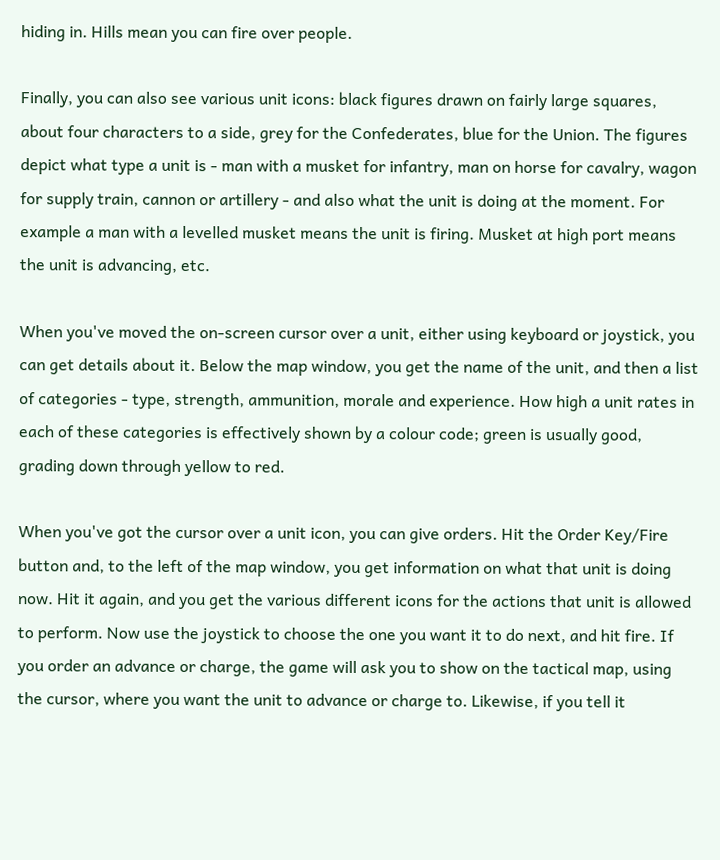hiding in. Hills mean you can fire over people.

Finally, you can also see various unit icons: black figures drawn on fairly large squares, about four characters to a side, grey for the Confederates, blue for the Union. The figures depict what type a unit is - man with a musket for infantry, man on horse for cavalry, wagon for supply train, cannon or artillery - and also what the unit is doing at the moment. For example a man with a levelled musket means the unit is firing. Musket at high port means the unit is advancing, etc.

When you've moved the on-screen cursor over a unit, either using keyboard or joystick, you can get details about it. Below the map window, you get the name of the unit, and then a list of categories - type, strength, ammunition, morale and experience. How high a unit rates in each of these categories is effectively shown by a colour code; green is usually good, grading down through yellow to red.

When you've got the cursor over a unit icon, you can give orders. Hit the Order Key/Fire button and, to the left of the map window, you get information on what that unit is doing now. Hit it again, and you get the various different icons for the actions that unit is allowed to perform. Now use the joystick to choose the one you want it to do next, and hit fire. If you order an advance or charge, the game will ask you to show on the tactical map, using the cursor, where you want the unit to advance or charge to. Likewise, if you tell it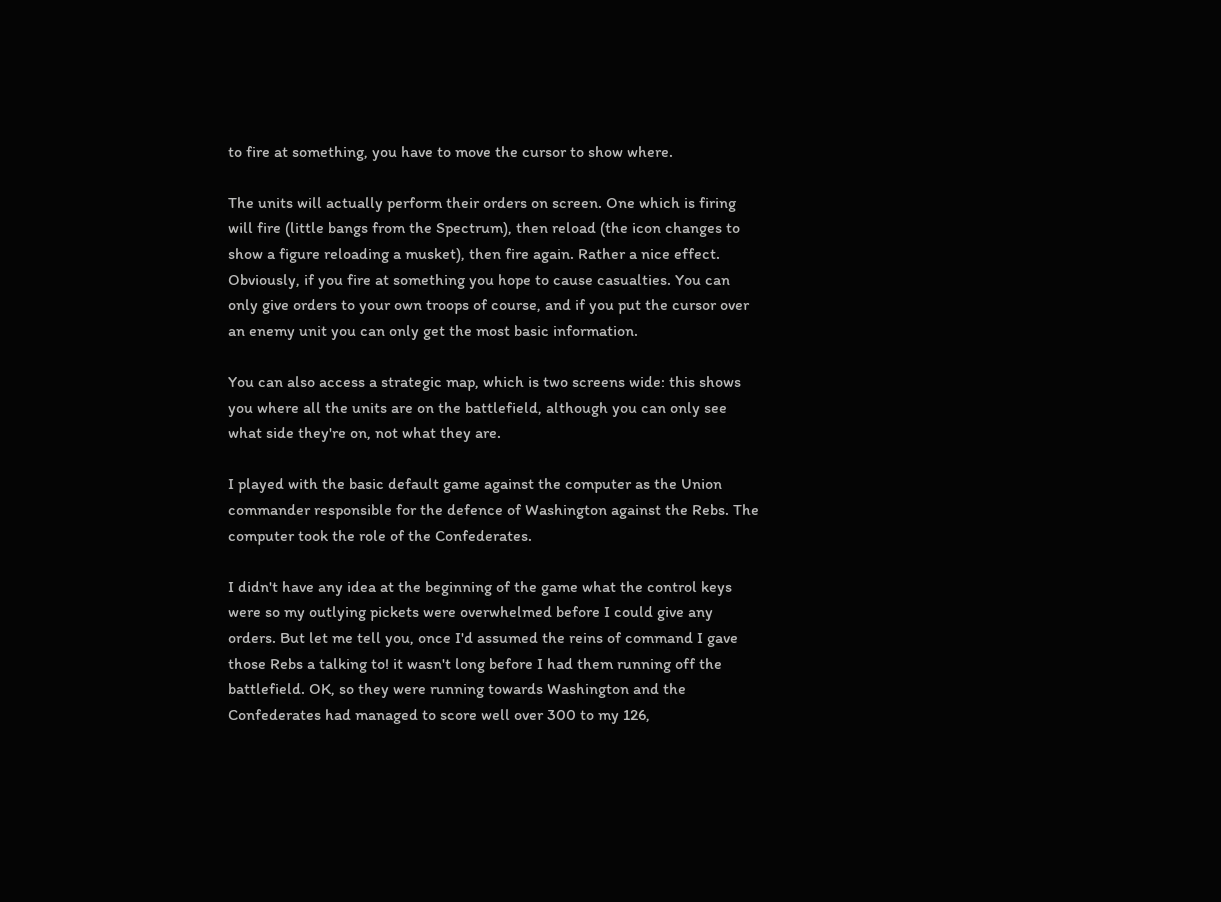to fire at something, you have to move the cursor to show where.

The units will actually perform their orders on screen. One which is firing will fire (little bangs from the Spectrum), then reload (the icon changes to show a figure reloading a musket), then fire again. Rather a nice effect. Obviously, if you fire at something you hope to cause casualties. You can only give orders to your own troops of course, and if you put the cursor over an enemy unit you can only get the most basic information.

You can also access a strategic map, which is two screens wide: this shows you where all the units are on the battlefield, although you can only see what side they're on, not what they are.

I played with the basic default game against the computer as the Union commander responsible for the defence of Washington against the Rebs. The computer took the role of the Confederates.

I didn't have any idea at the beginning of the game what the control keys were so my outlying pickets were overwhelmed before I could give any orders. But let me tell you, once I'd assumed the reins of command I gave those Rebs a talking to! it wasn't long before I had them running off the battlefield. OK, so they were running towards Washington and the Confederates had managed to score well over 300 to my 126,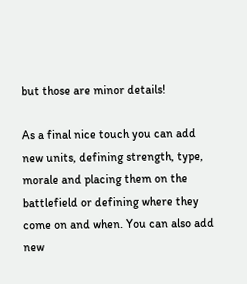but those are minor details!

As a final nice touch you can add new units, defining strength, type, morale and placing them on the battlefield or defining where they come on and when. You can also add new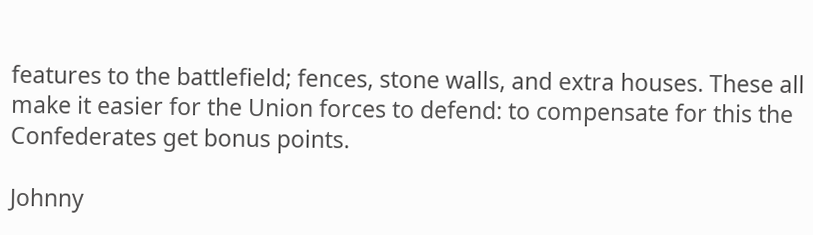features to the battlefield; fences, stone walls, and extra houses. These all make it easier for the Union forces to defend: to compensate for this the Confederates get bonus points.

Johnny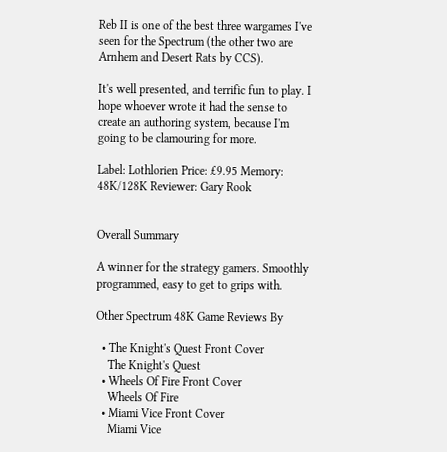Reb II is one of the best three wargames I've seen for the Spectrum (the other two are Arnhem and Desert Rats by CCS).

It's well presented, and terrific fun to play. I hope whoever wrote it had the sense to create an authoring system, because I'm going to be clamouring for more.

Label: Lothlorien Price: £9.95 Memory: 48K/128K Reviewer: Gary Rook


Overall Summary

A winner for the strategy gamers. Smoothly programmed, easy to get to grips with.

Other Spectrum 48K Game Reviews By

  • The Knight's Quest Front Cover
    The Knight's Quest
  • Wheels Of Fire Front Cover
    Wheels Of Fire
  • Miami Vice Front Cover
    Miami Vice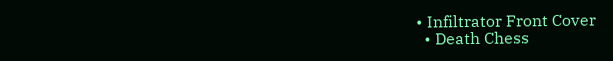• Infiltrator Front Cover
  • Death Chess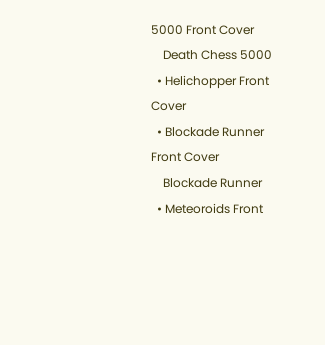5000 Front Cover
    Death Chess 5000
  • Helichopper Front Cover
  • Blockade Runner Front Cover
    Blockade Runner
  • Meteoroids Front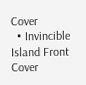Cover
  • Invincible Island Front Cover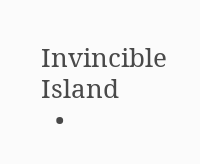Invincible Island
  •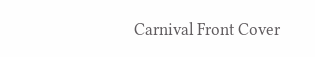Carnival Front Cover